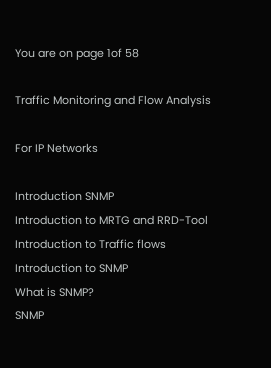You are on page 1of 58

Traffic Monitoring and Flow Analysis

For IP Networks

Introduction SNMP
Introduction to MRTG and RRD-Tool
Introduction to Traffic flows
Introduction to SNMP
What is SNMP?
SNMP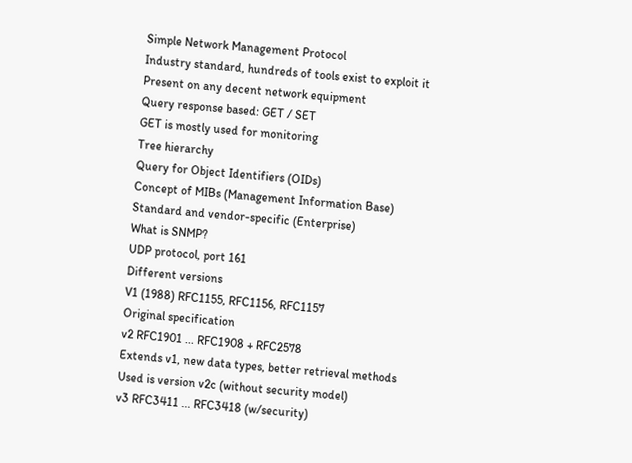Simple Network Management Protocol
Industry standard, hundreds of tools exist to exploit it
Present on any decent network equipment
Query response based: GET / SET
GET is mostly used for monitoring
Tree hierarchy
Query for Object Identifiers (OIDs)
Concept of MIBs (Management Information Base)
Standard and vendor-specific (Enterprise)
What is SNMP?
UDP protocol, port 161
Different versions
V1 (1988) RFC1155, RFC1156, RFC1157
Original specification
v2 RFC1901 ... RFC1908 + RFC2578
Extends v1, new data types, better retrieval methods
Used is version v2c (without security model)
v3 RFC3411 ... RFC3418 (w/security)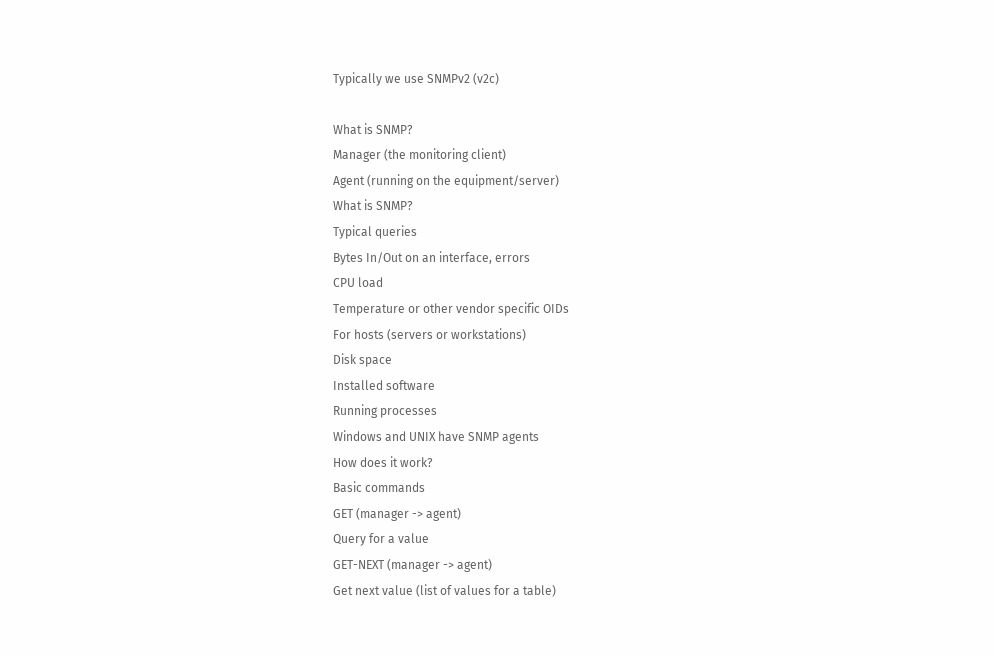Typically we use SNMPv2 (v2c)

What is SNMP?
Manager (the monitoring client)
Agent (running on the equipment/server)
What is SNMP?
Typical queries
Bytes In/Out on an interface, errors
CPU load
Temperature or other vendor specific OIDs
For hosts (servers or workstations)
Disk space
Installed software
Running processes
Windows and UNIX have SNMP agents
How does it work?
Basic commands
GET (manager -> agent)
Query for a value
GET-NEXT (manager -> agent)
Get next value (list of values for a table)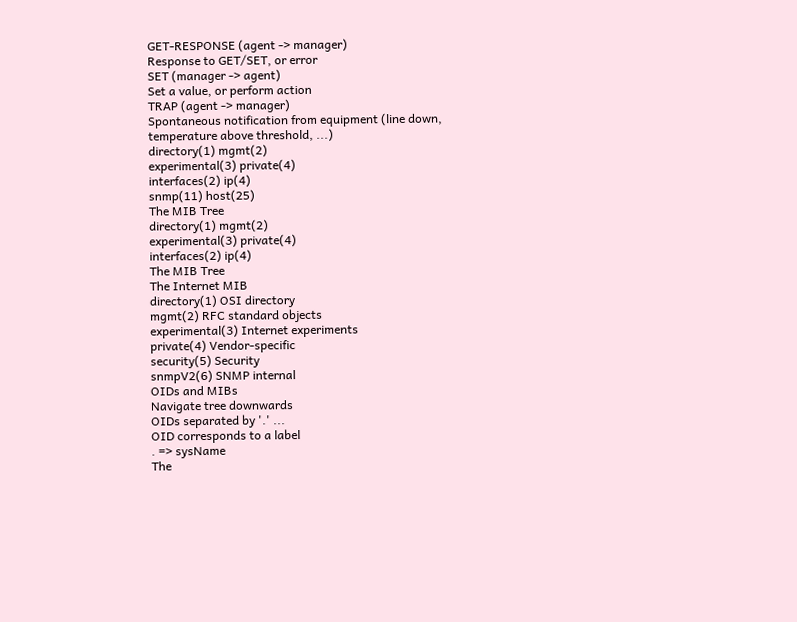GET-RESPONSE (agent -> manager)
Response to GET/SET, or error
SET (manager -> agent)
Set a value, or perform action
TRAP (agent -> manager)
Spontaneous notification from equipment (line down,
temperature above threshold, ...)
directory(1) mgmt(2)
experimental(3) private(4)
interfaces(2) ip(4)
snmp(11) host(25)
The MIB Tree
directory(1) mgmt(2)
experimental(3) private(4)
interfaces(2) ip(4)
The MIB Tree
The Internet MIB
directory(1) OSI directory
mgmt(2) RFC standard objects
experimental(3) Internet experiments
private(4) Vendor-specific
security(5) Security
snmpV2(6) SNMP internal
OIDs and MIBs
Navigate tree downwards
OIDs separated by '.' ...
OID corresponds to a label
. => sysName
The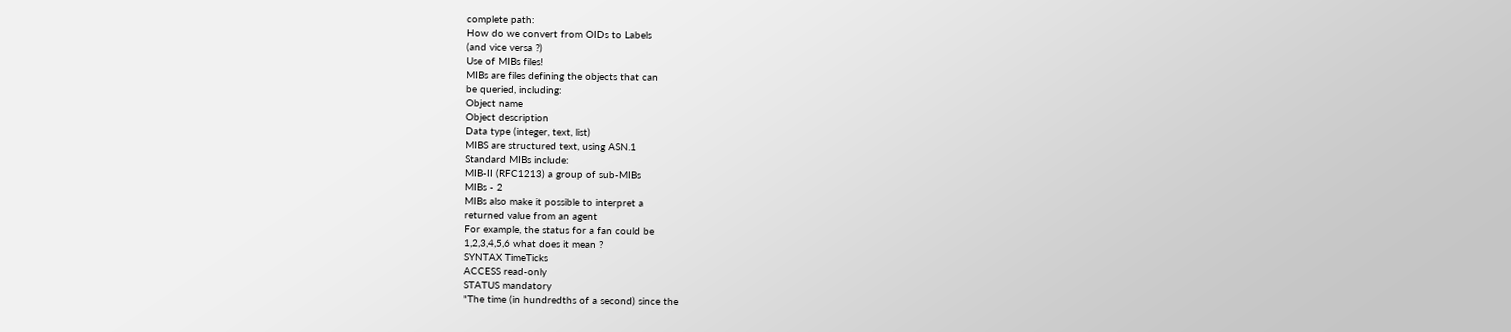complete path:
How do we convert from OIDs to Labels
(and vice versa ?)
Use of MIBs files!
MIBs are files defining the objects that can
be queried, including:
Object name
Object description
Data type (integer, text, list)
MIBS are structured text, using ASN.1
Standard MIBs include:
MIB-II (RFC1213) a group of sub-MIBs
MIBs - 2
MIBs also make it possible to interpret a
returned value from an agent
For example, the status for a fan could be
1,2,3,4,5,6 what does it mean ?
SYNTAX TimeTicks
ACCESS read-only
STATUS mandatory
"The time (in hundredths of a second) since the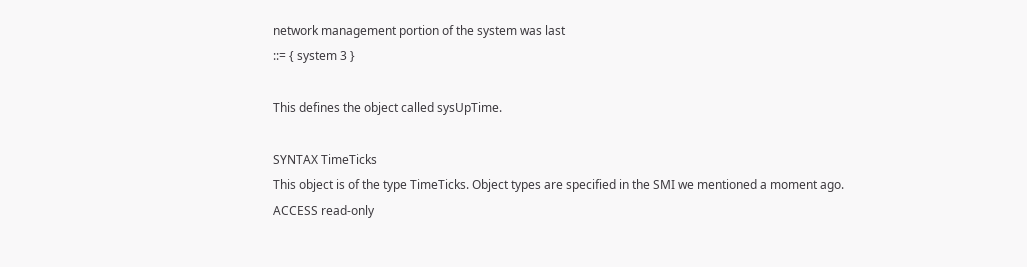network management portion of the system was last
::= { system 3 }

This defines the object called sysUpTime.

SYNTAX TimeTicks
This object is of the type TimeTicks. Object types are specified in the SMI we mentioned a moment ago.
ACCESS read-only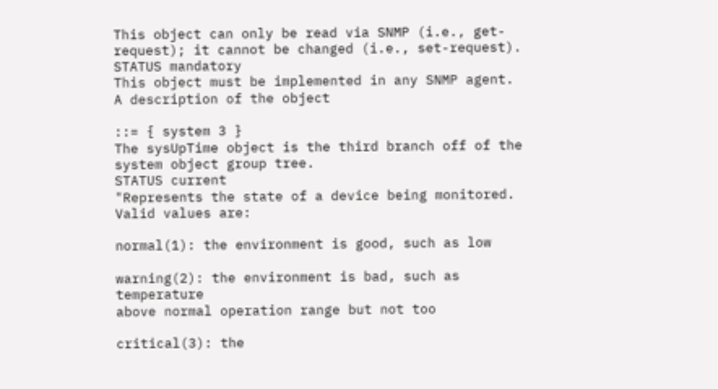This object can only be read via SNMP (i.e., get-request); it cannot be changed (i.e., set-request).
STATUS mandatory
This object must be implemented in any SNMP agent.
A description of the object

::= { system 3 }
The sysUpTime object is the third branch off of the system object group tree.
STATUS current
"Represents the state of a device being monitored.
Valid values are:

normal(1): the environment is good, such as low

warning(2): the environment is bad, such as temperature
above normal operation range but not too

critical(3): the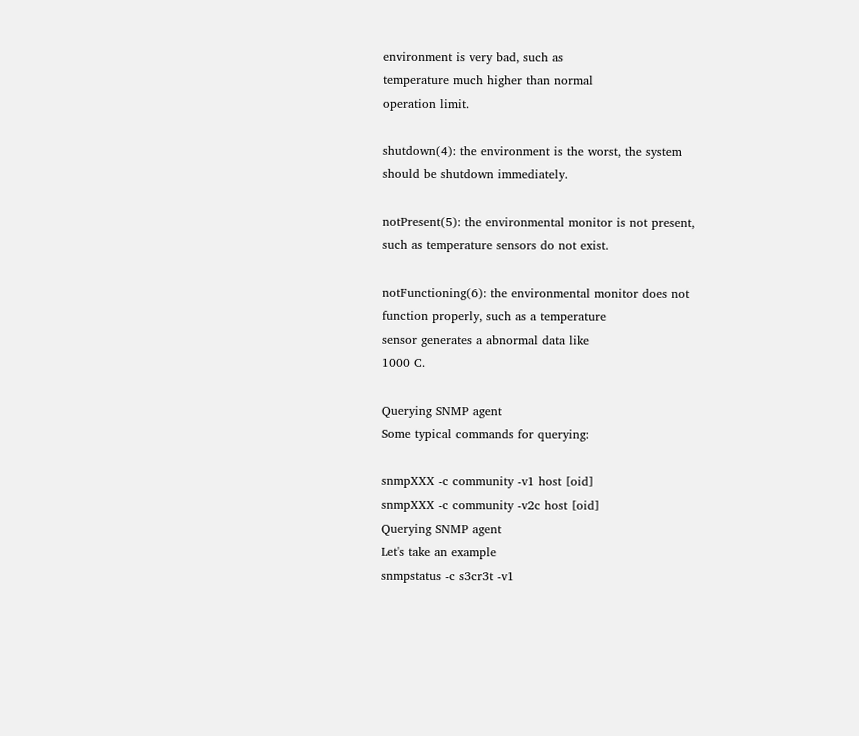environment is very bad, such as
temperature much higher than normal
operation limit.

shutdown(4): the environment is the worst, the system
should be shutdown immediately.

notPresent(5): the environmental monitor is not present,
such as temperature sensors do not exist.

notFunctioning(6): the environmental monitor does not
function properly, such as a temperature
sensor generates a abnormal data like
1000 C.

Querying SNMP agent
Some typical commands for querying:

snmpXXX -c community -v1 host [oid]
snmpXXX -c community -v2c host [oid]
Querying SNMP agent
Let's take an example
snmpstatus -c s3cr3t -v1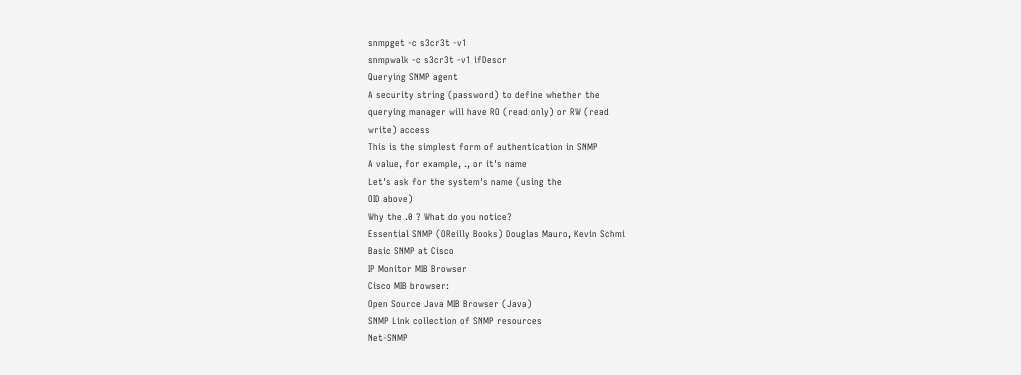snmpget -c s3cr3t -v1
snmpwalk -c s3cr3t -v1 ifDescr
Querying SNMP agent
A security string (password) to define whether the
querying manager will have RO (read only) or RW (read
write) access
This is the simplest form of authentication in SNMP
A value, for example, ., or it's name
Let's ask for the system's name (using the
OID above)
Why the .0 ? What do you notice?
Essential SNMP (OReilly Books) Douglas Mauro, Kevin Schmi
Basic SNMP at Cisco
IP Monitor MIB Browser
Cisco MIB browser:
Open Source Java MIB Browser (Java)
SNMP Link collection of SNMP resources
Net-SNMP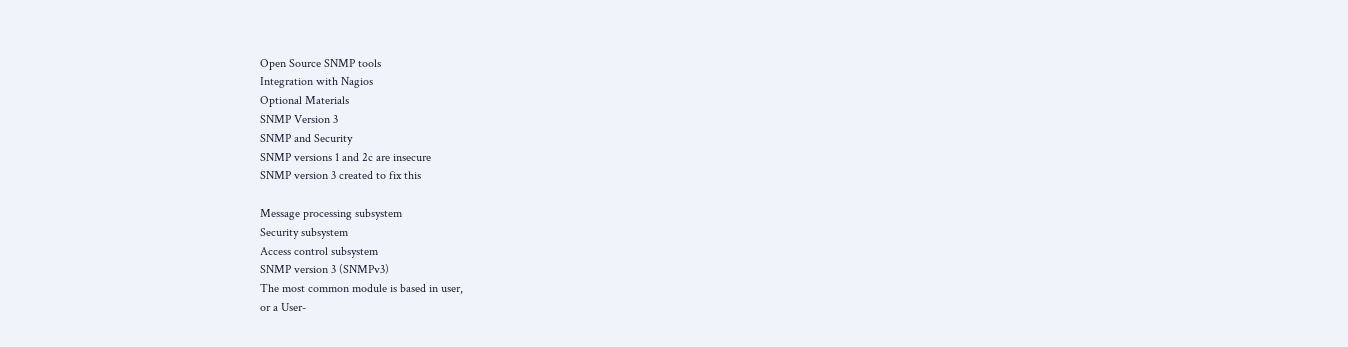Open Source SNMP tools
Integration with Nagios
Optional Materials
SNMP Version 3
SNMP and Security
SNMP versions 1 and 2c are insecure
SNMP version 3 created to fix this

Message processing subsystem
Security subsystem
Access control subsystem
SNMP version 3 (SNMPv3)
The most common module is based in user,
or a User-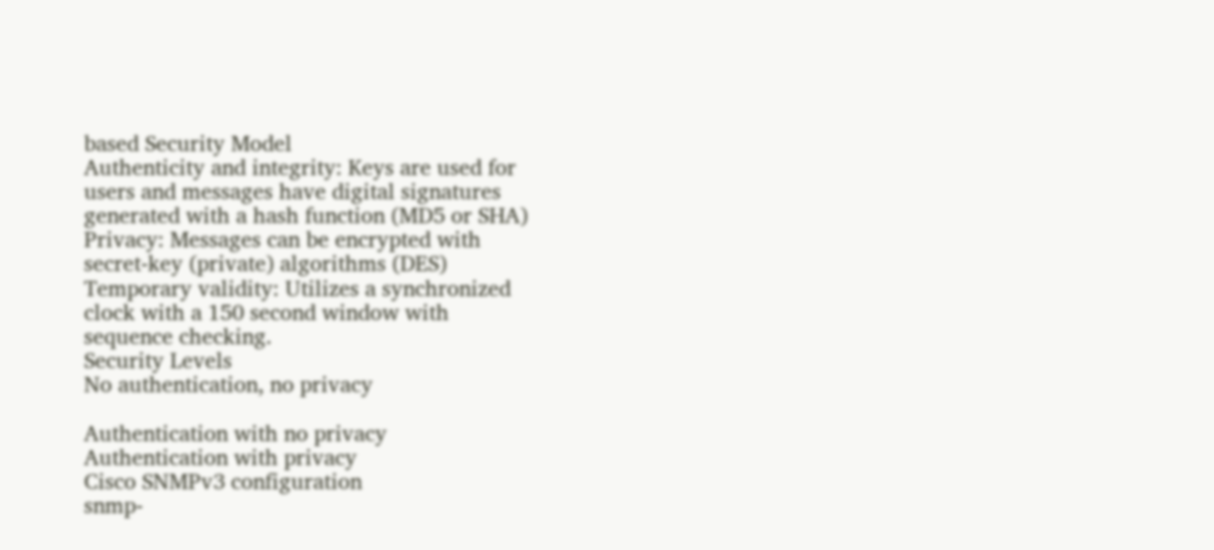based Security Model
Authenticity and integrity: Keys are used for
users and messages have digital signatures
generated with a hash function (MD5 or SHA)
Privacy: Messages can be encrypted with
secret-key (private) algorithms (DES)
Temporary validity: Utilizes a synchronized
clock with a 150 second window with
sequence checking.
Security Levels
No authentication, no privacy

Authentication with no privacy
Authentication with privacy
Cisco SNMPv3 configuration
snmp-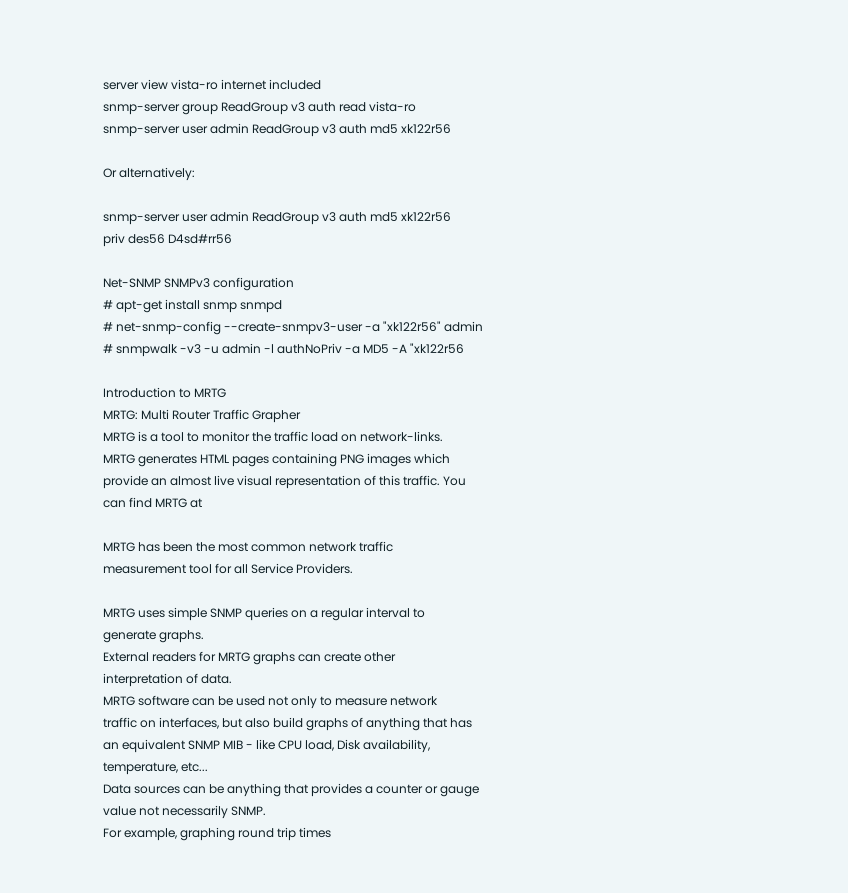server view vista-ro internet included
snmp-server group ReadGroup v3 auth read vista-ro
snmp-server user admin ReadGroup v3 auth md5 xk122r56

Or alternatively:

snmp-server user admin ReadGroup v3 auth md5 xk122r56
priv des56 D4sd#rr56

Net-SNMP SNMPv3 configuration
# apt-get install snmp snmpd
# net-snmp-config --create-snmpv3-user -a "xk122r56" admin
# snmpwalk -v3 -u admin -l authNoPriv -a MD5 -A "xk122r56

Introduction to MRTG
MRTG: Multi Router Traffic Grapher
MRTG is a tool to monitor the traffic load on network-links.
MRTG generates HTML pages containing PNG images which
provide an almost live visual representation of this traffic. You
can find MRTG at

MRTG has been the most common network traffic
measurement tool for all Service Providers.

MRTG uses simple SNMP queries on a regular interval to
generate graphs.
External readers for MRTG graphs can create other
interpretation of data.
MRTG software can be used not only to measure network
traffic on interfaces, but also build graphs of anything that has
an equivalent SNMP MIB - like CPU load, Disk availability,
temperature, etc...
Data sources can be anything that provides a counter or gauge
value not necessarily SNMP.
For example, graphing round trip times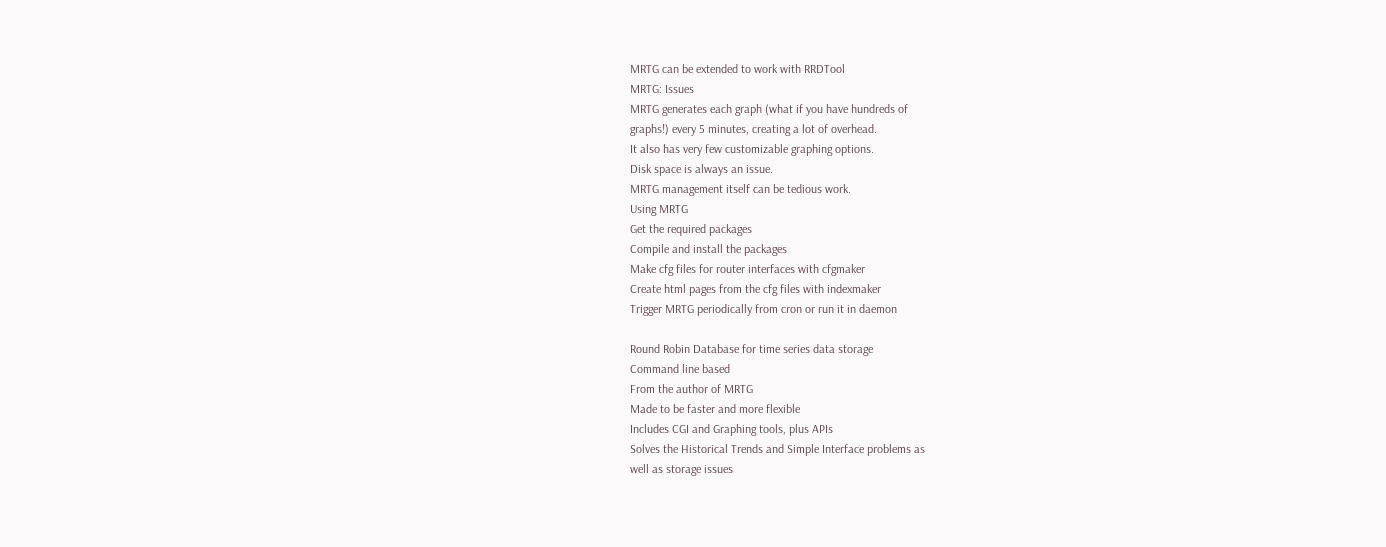MRTG can be extended to work with RRDTool
MRTG: Issues
MRTG generates each graph (what if you have hundreds of
graphs!) every 5 minutes, creating a lot of overhead.
It also has very few customizable graphing options.
Disk space is always an issue.
MRTG management itself can be tedious work.
Using MRTG
Get the required packages
Compile and install the packages
Make cfg files for router interfaces with cfgmaker
Create html pages from the cfg files with indexmaker
Trigger MRTG periodically from cron or run it in daemon

Round Robin Database for time series data storage
Command line based
From the author of MRTG
Made to be faster and more flexible
Includes CGI and Graphing tools, plus APIs
Solves the Historical Trends and Simple Interface problems as
well as storage issues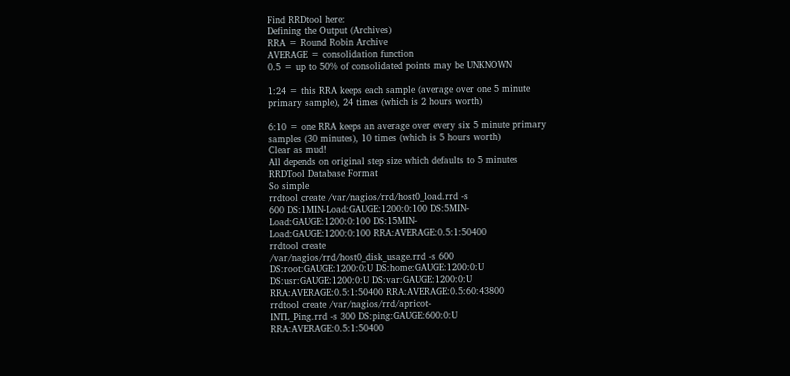Find RRDtool here:
Defining the Output (Archives)
RRA = Round Robin Archive
AVERAGE = consolidation function
0.5 = up to 50% of consolidated points may be UNKNOWN

1:24 = this RRA keeps each sample (average over one 5 minute
primary sample), 24 times (which is 2 hours worth)

6:10 = one RRA keeps an average over every six 5 minute primary
samples (30 minutes), 10 times (which is 5 hours worth)
Clear as mud!
All depends on original step size which defaults to 5 minutes
RRDTool Database Format
So simple
rrdtool create /var/nagios/rrd/host0_load.rrd -s
600 DS:1MIN-Load:GAUGE:1200:0:100 DS:5MIN-
Load:GAUGE:1200:0:100 DS:15MIN-
Load:GAUGE:1200:0:100 RRA:AVERAGE:0.5:1:50400
rrdtool create
/var/nagios/rrd/host0_disk_usage.rrd -s 600
DS:root:GAUGE:1200:0:U DS:home:GAUGE:1200:0:U
DS:usr:GAUGE:1200:0:U DS:var:GAUGE:1200:0:U
RRA:AVERAGE:0.5:1:50400 RRA:AVERAGE:0.5:60:43800
rrdtool create /var/nagios/rrd/apricot-
INTL_Ping.rrd -s 300 DS:ping:GAUGE:600:0:U
RRA:AVERAGE:0.5:1:50400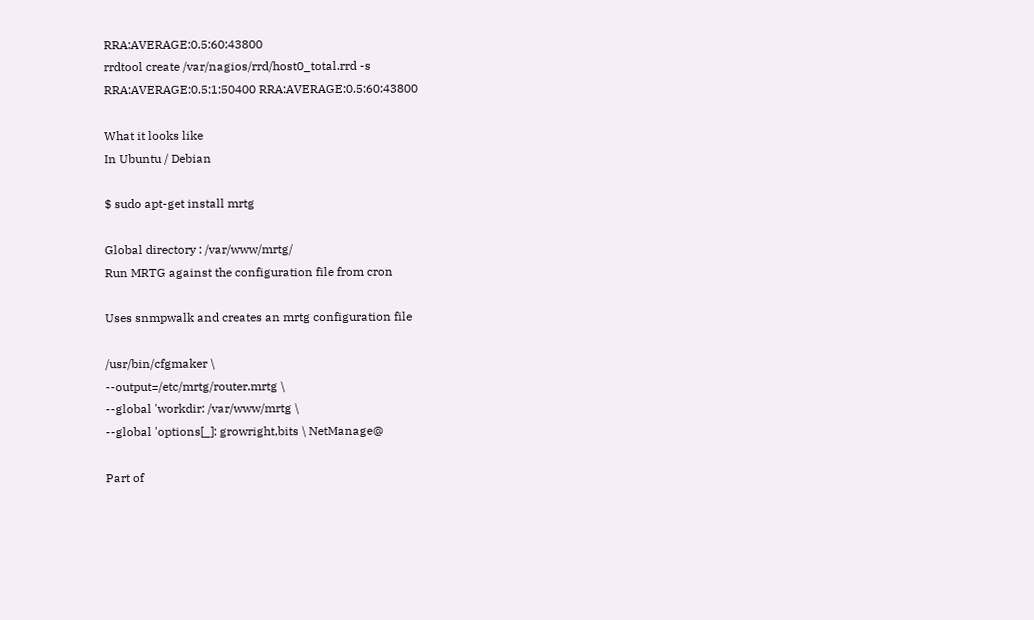RRA:AVERAGE:0.5:60:43800
rrdtool create /var/nagios/rrd/host0_total.rrd -s
RRA:AVERAGE:0.5:1:50400 RRA:AVERAGE:0.5:60:43800

What it looks like
In Ubuntu / Debian

$ sudo apt-get install mrtg

Global directory : /var/www/mrtg/
Run MRTG against the configuration file from cron

Uses snmpwalk and creates an mrtg configuration file

/usr/bin/cfgmaker \
--output=/etc/mrtg/router.mrtg \
--global 'workdir: /var/www/mrtg \
--global 'options[_]: growright,bits \ NetManage@

Part of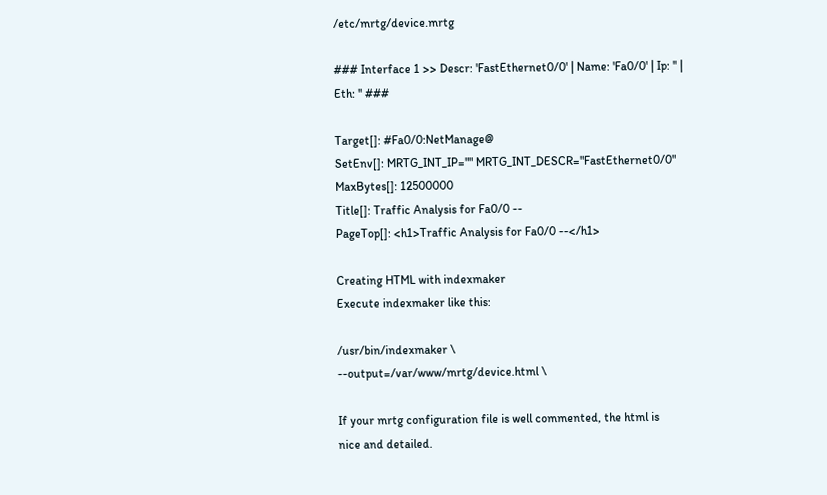/etc/mrtg/device.mrtg

### Interface 1 >> Descr: 'FastEthernet0/0' | Name: 'Fa0/0' | Ip: '' | Eth: '' ###

Target[]: #Fa0/0:NetManage@
SetEnv[]: MRTG_INT_IP="" MRTG_INT_DESCR="FastEthernet0/0"
MaxBytes[]: 12500000
Title[]: Traffic Analysis for Fa0/0 --
PageTop[]: <h1>Traffic Analysis for Fa0/0 --</h1>

Creating HTML with indexmaker
Execute indexmaker like this:

/usr/bin/indexmaker \
--output=/var/www/mrtg/device.html \

If your mrtg configuration file is well commented, the html is
nice and detailed.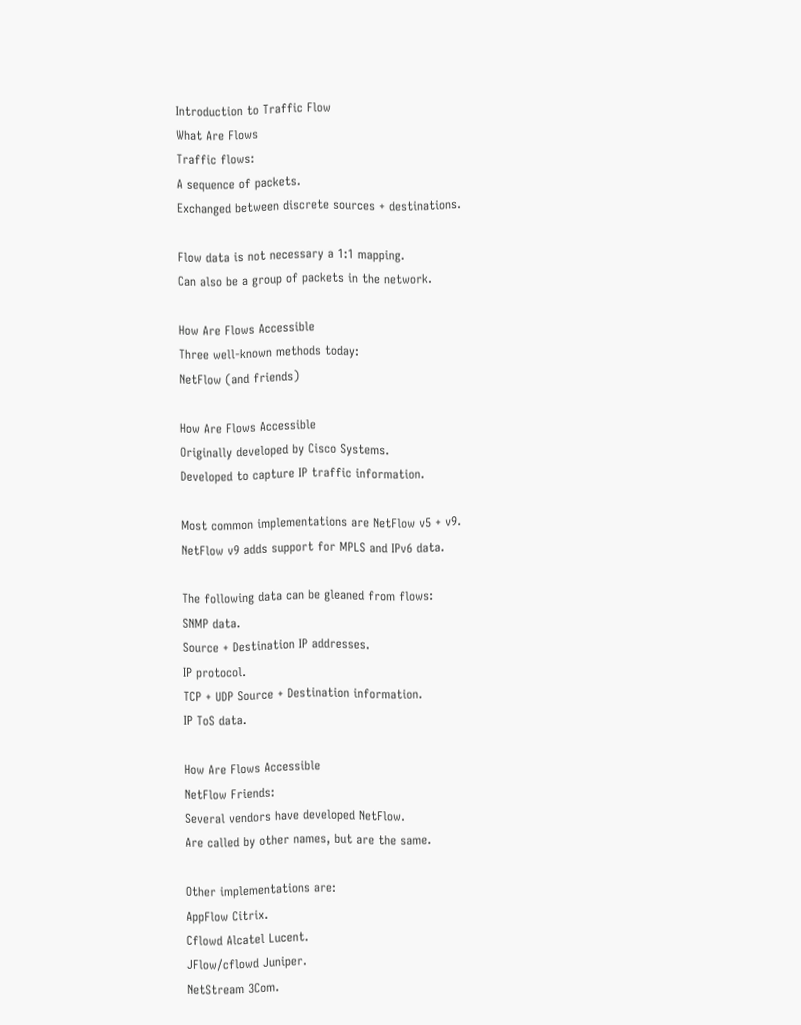Introduction to Traffic Flow
What Are Flows
Traffic flows:
A sequence of packets.
Exchanged between discrete sources + destinations.

Flow data is not necessary a 1:1 mapping.
Can also be a group of packets in the network.

How Are Flows Accessible
Three well-known methods today:
NetFlow (and friends)

How Are Flows Accessible
Originally developed by Cisco Systems.
Developed to capture IP traffic information.

Most common implementations are NetFlow v5 + v9.
NetFlow v9 adds support for MPLS and IPv6 data.

The following data can be gleaned from flows:
SNMP data.
Source + Destination IP addresses.
IP protocol.
TCP + UDP Source + Destination information.
IP ToS data.

How Are Flows Accessible
NetFlow Friends:
Several vendors have developed NetFlow.
Are called by other names, but are the same.

Other implementations are:
AppFlow Citrix.
Cflowd Alcatel Lucent.
JFlow/cflowd Juniper.
NetStream 3Com.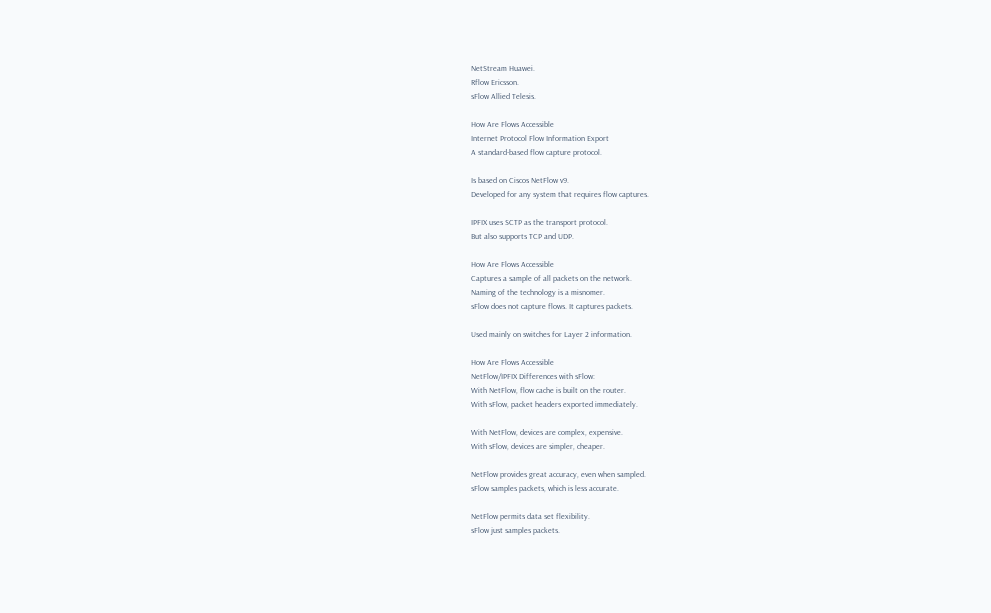NetStream Huawei.
Rflow Ericsson.
sFlow Allied Telesis.

How Are Flows Accessible
Internet Protocol Flow Information Export
A standard-based flow capture protocol.

Is based on Ciscos NetFlow v9.
Developed for any system that requires flow captures.

IPFIX uses SCTP as the transport protocol.
But also supports TCP and UDP.

How Are Flows Accessible
Captures a sample of all packets on the network.
Naming of the technology is a misnomer.
sFlow does not capture flows. It captures packets.

Used mainly on switches for Layer 2 information.

How Are Flows Accessible
NetFlow/IPFIX Differences with sFlow:
With NetFlow, flow cache is built on the router.
With sFlow, packet headers exported immediately.

With NetFlow, devices are complex, expensive.
With sFlow, devices are simpler, cheaper.

NetFlow provides great accuracy, even when sampled.
sFlow samples packets, which is less accurate.

NetFlow permits data set flexibility.
sFlow just samples packets.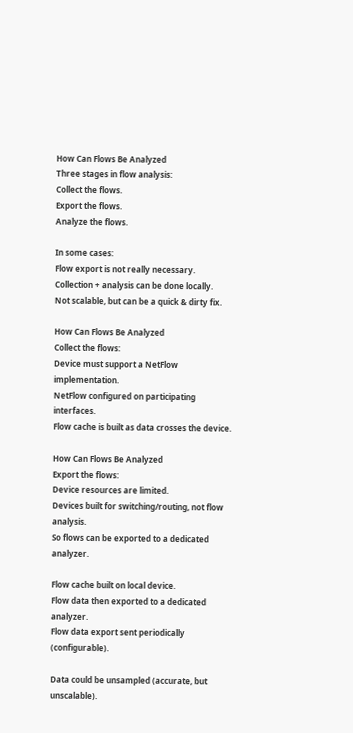How Can Flows Be Analyzed
Three stages in flow analysis:
Collect the flows.
Export the flows.
Analyze the flows.

In some cases:
Flow export is not really necessary.
Collection + analysis can be done locally.
Not scalable, but can be a quick & dirty fix.

How Can Flows Be Analyzed
Collect the flows:
Device must support a NetFlow implementation.
NetFlow configured on participating interfaces.
Flow cache is built as data crosses the device.

How Can Flows Be Analyzed
Export the flows:
Device resources are limited.
Devices built for switching/routing, not flow analysis.
So flows can be exported to a dedicated analyzer.

Flow cache built on local device.
Flow data then exported to a dedicated analyzer.
Flow data export sent periodically (configurable).

Data could be unsampled (accurate, but unscalable).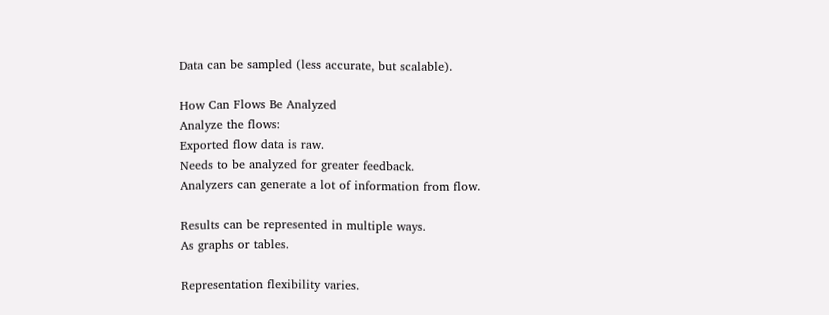Data can be sampled (less accurate, but scalable).

How Can Flows Be Analyzed
Analyze the flows:
Exported flow data is raw.
Needs to be analyzed for greater feedback.
Analyzers can generate a lot of information from flow.

Results can be represented in multiple ways.
As graphs or tables.

Representation flexibility varies.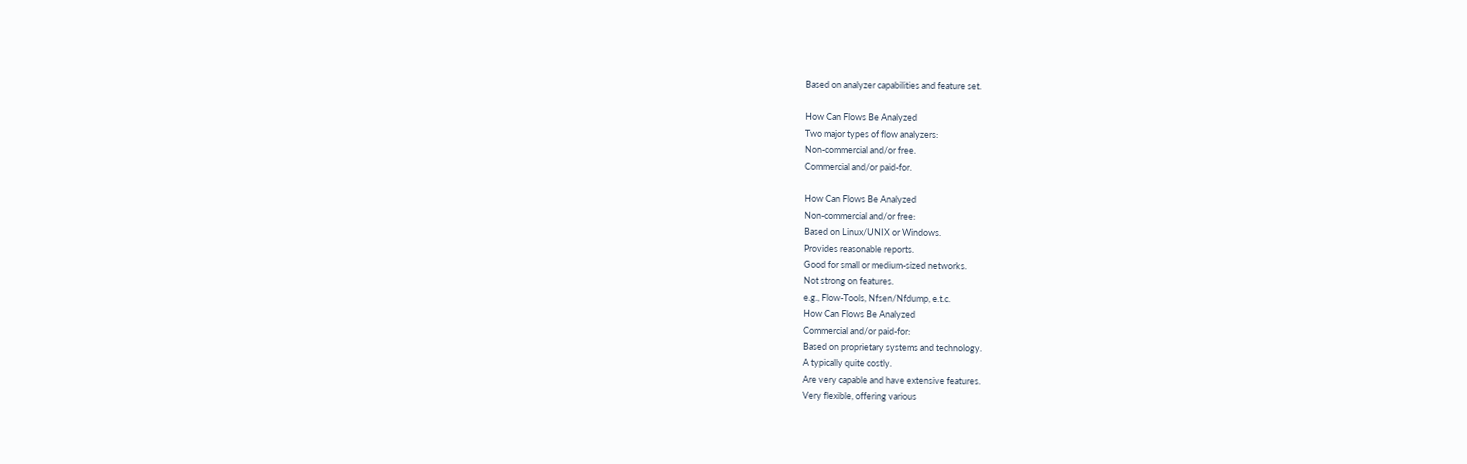Based on analyzer capabilities and feature set.

How Can Flows Be Analyzed
Two major types of flow analyzers:
Non-commercial and/or free.
Commercial and/or paid-for.

How Can Flows Be Analyzed
Non-commercial and/or free:
Based on Linux/UNIX or Windows.
Provides reasonable reports.
Good for small or medium-sized networks.
Not strong on features.
e.g., Flow-Tools, Nfsen/Nfdump, e.t.c.
How Can Flows Be Analyzed
Commercial and/or paid-for:
Based on proprietary systems and technology.
A typically quite costly.
Are very capable and have extensive features.
Very flexible, offering various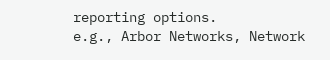reporting options.
e.g., Arbor Networks, Network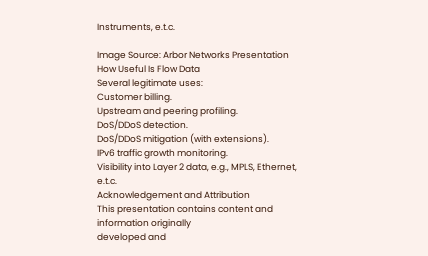Instruments, e.t.c.

Image Source: Arbor Networks Presentation
How Useful Is Flow Data
Several legitimate uses:
Customer billing.
Upstream and peering profiling.
DoS/DDoS detection.
DoS/DDoS mitigation (with extensions).
IPv6 traffic growth monitoring.
Visibility into Layer 2 data, e.g., MPLS, Ethernet, e.t.c.
Acknowledgement and Attribution
This presentation contains content and information originally
developed and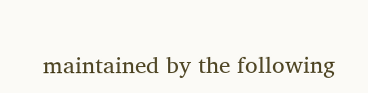maintained by the following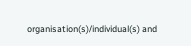organisation(s)/individual(s) and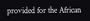provided for the African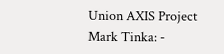Union AXIS Project
Mark Tinka: -